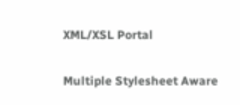XML/XSL Portal

Multiple Stylesheet Aware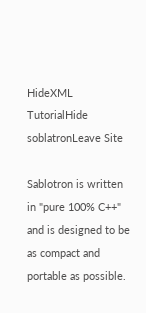HideXML TutorialHide
soblatronLeave Site

Sablotron is written in "pure 100% C++" and is designed to be as compact and portable as possible.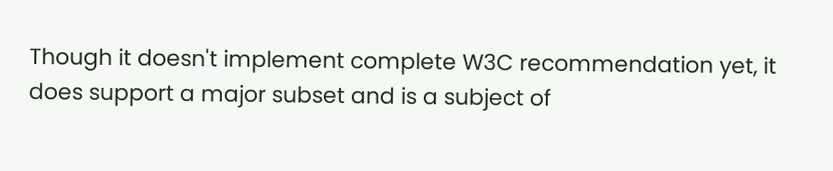Though it doesn't implement complete W3C recommendation yet, it does support a major subset and is a subject of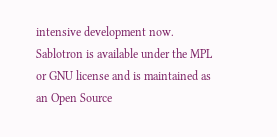intensive development now. Sablotron is available under the MPL or GNU license and is maintained as an Open Source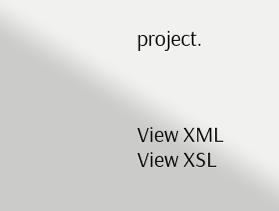project.



View XML
View XSL